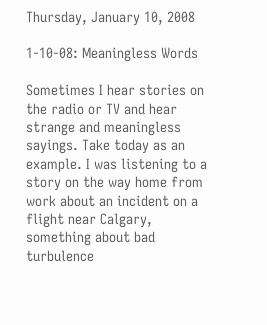Thursday, January 10, 2008

1-10-08: Meaningless Words

Sometimes I hear stories on the radio or TV and hear strange and meaningless sayings. Take today as an example. I was listening to a story on the way home from work about an incident on a flight near Calgary, something about bad turbulence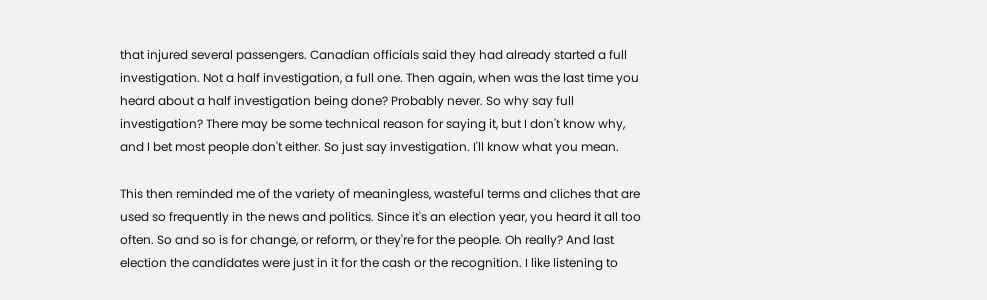that injured several passengers. Canadian officials said they had already started a full investigation. Not a half investigation, a full one. Then again, when was the last time you heard about a half investigation being done? Probably never. So why say full investigation? There may be some technical reason for saying it, but I don't know why, and I bet most people don't either. So just say investigation. I'll know what you mean.

This then reminded me of the variety of meaningless, wasteful terms and cliches that are used so frequently in the news and politics. Since it's an election year, you heard it all too often. So and so is for change, or reform, or they're for the people. Oh really? And last election the candidates were just in it for the cash or the recognition. I like listening to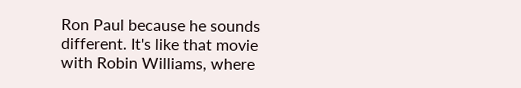Ron Paul because he sounds different. It's like that movie with Robin Williams, where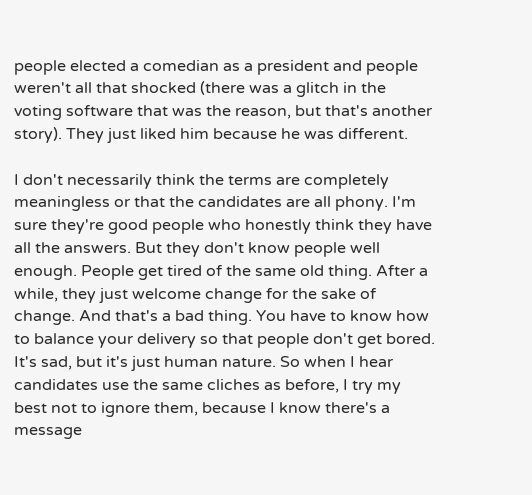people elected a comedian as a president and people weren't all that shocked (there was a glitch in the voting software that was the reason, but that's another story). They just liked him because he was different.

I don't necessarily think the terms are completely meaningless or that the candidates are all phony. I'm sure they're good people who honestly think they have all the answers. But they don't know people well enough. People get tired of the same old thing. After a while, they just welcome change for the sake of change. And that's a bad thing. You have to know how to balance your delivery so that people don't get bored. It's sad, but it's just human nature. So when I hear candidates use the same cliches as before, I try my best not to ignore them, because I know there's a message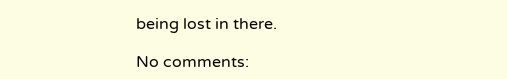being lost in there.

No comments: